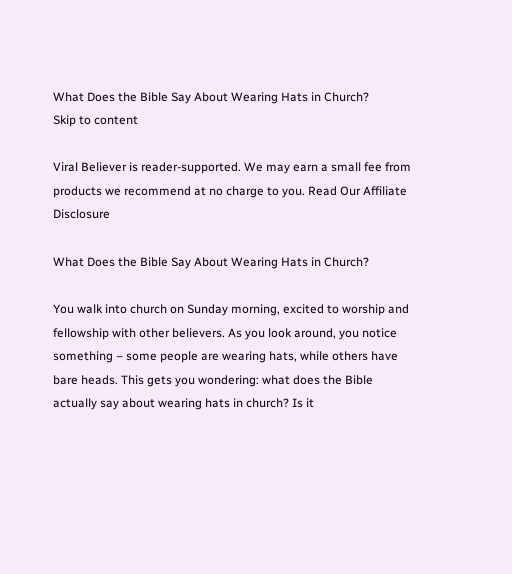What Does the Bible Say About Wearing Hats in Church?
Skip to content

Viral Believer is reader-supported. We may earn a small fee from products we recommend at no charge to you. Read Our Affiliate Disclosure

What Does the Bible Say About Wearing Hats in Church?

You walk into church on Sunday morning, excited to worship and fellowship with other believers. As you look around, you notice something – some people are wearing hats, while others have bare heads. This gets you wondering: what does the Bible actually say about wearing hats in church? Is it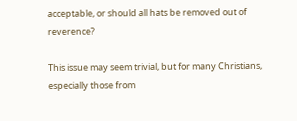acceptable, or should all hats be removed out of reverence?

This issue may seem trivial, but for many Christians, especially those from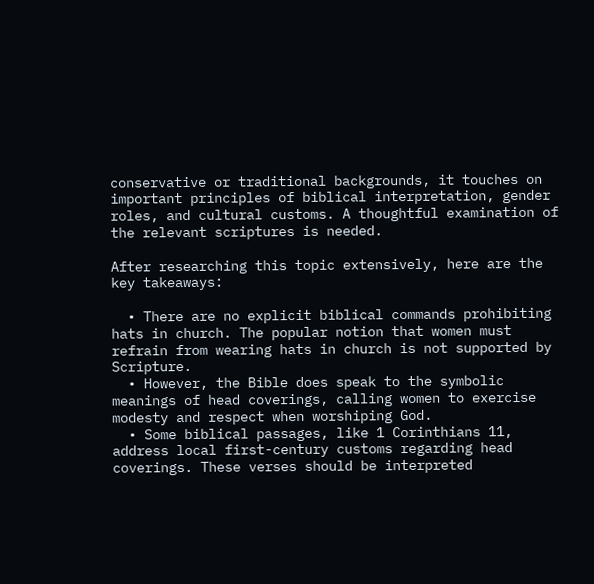conservative or traditional backgrounds, it touches on important principles of biblical interpretation, gender roles, and cultural customs. A thoughtful examination of the relevant scriptures is needed.

After researching this topic extensively, here are the key takeaways:

  • There are no explicit biblical commands prohibiting hats in church. The popular notion that women must refrain from wearing hats in church is not supported by Scripture.
  • However, the Bible does speak to the symbolic meanings of head coverings, calling women to exercise modesty and respect when worshiping God.
  • Some biblical passages, like 1 Corinthians 11, address local first-century customs regarding head coverings. These verses should be interpreted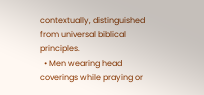contextually, distinguished from universal biblical principles.
  • Men wearing head coverings while praying or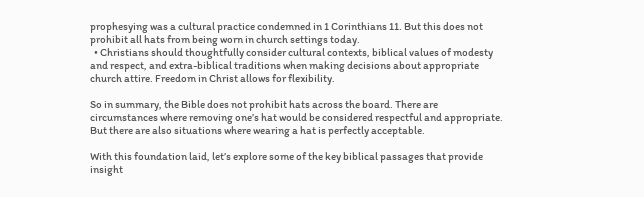prophesying was a cultural practice condemned in 1 Corinthians 11. But this does not prohibit all hats from being worn in church settings today.
  • Christians should thoughtfully consider cultural contexts, biblical values of modesty and respect, and extra-biblical traditions when making decisions about appropriate church attire. Freedom in Christ allows for flexibility.

So in summary, the Bible does not prohibit hats across the board. There are circumstances where removing one’s hat would be considered respectful and appropriate. But there are also situations where wearing a hat is perfectly acceptable.

With this foundation laid, let’s explore some of the key biblical passages that provide insight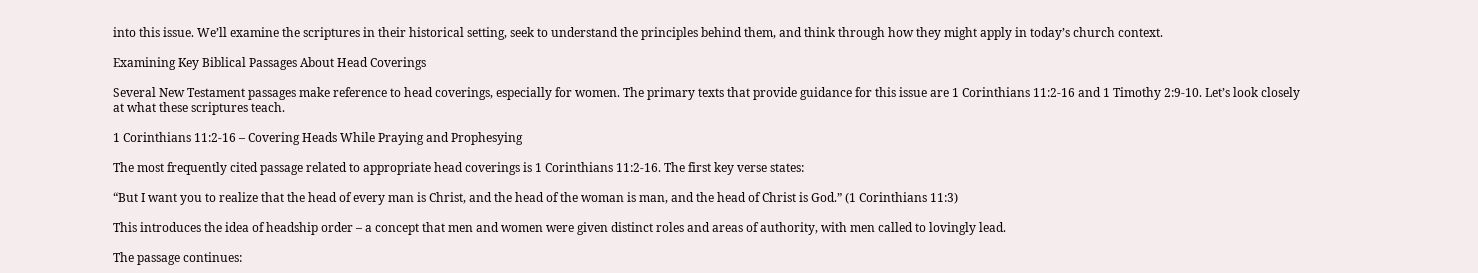into this issue. We’ll examine the scriptures in their historical setting, seek to understand the principles behind them, and think through how they might apply in today’s church context.

Examining Key Biblical Passages About Head Coverings

Several New Testament passages make reference to head coverings, especially for women. The primary texts that provide guidance for this issue are 1 Corinthians 11:2-16 and 1 Timothy 2:9-10. Let’s look closely at what these scriptures teach.

1 Corinthians 11:2-16 – Covering Heads While Praying and Prophesying

The most frequently cited passage related to appropriate head coverings is 1 Corinthians 11:2-16. The first key verse states:

“But I want you to realize that the head of every man is Christ, and the head of the woman is man, and the head of Christ is God.” (1 Corinthians 11:3)

This introduces the idea of headship order – a concept that men and women were given distinct roles and areas of authority, with men called to lovingly lead.

The passage continues: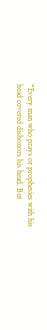“Every man who prays or prophesies with his head covered dishonors his head. But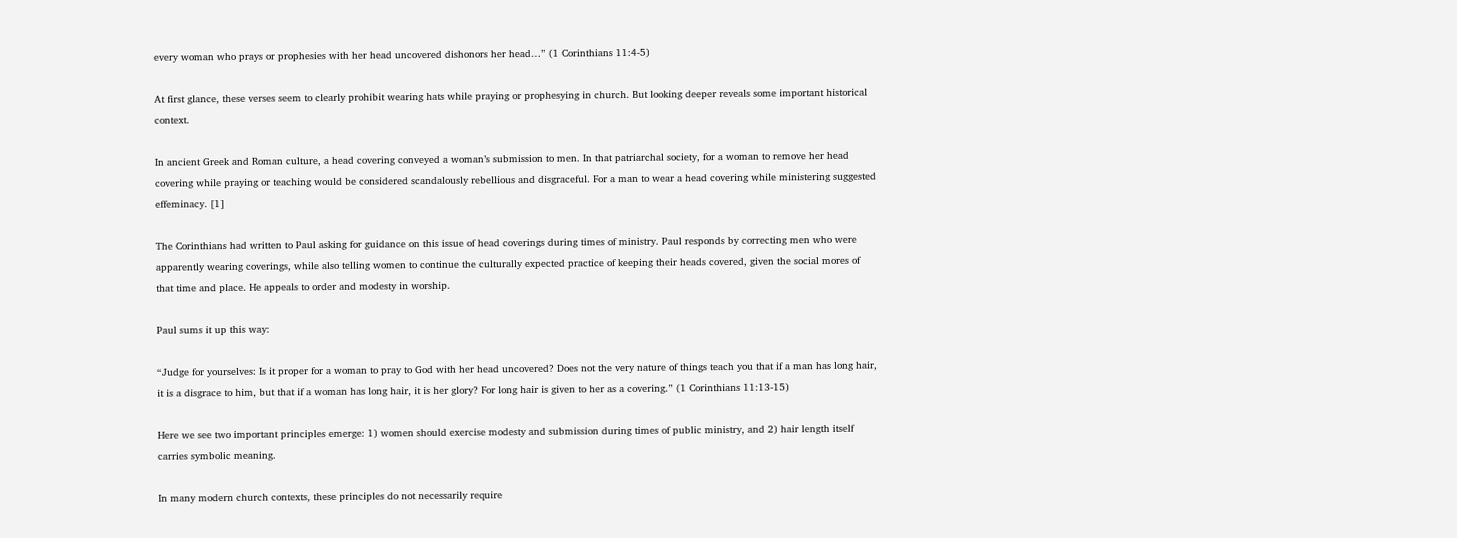every woman who prays or prophesies with her head uncovered dishonors her head…” (1 Corinthians 11:4-5)

At first glance, these verses seem to clearly prohibit wearing hats while praying or prophesying in church. But looking deeper reveals some important historical context.

In ancient Greek and Roman culture, a head covering conveyed a woman’s submission to men. In that patriarchal society, for a woman to remove her head covering while praying or teaching would be considered scandalously rebellious and disgraceful. For a man to wear a head covering while ministering suggested effeminacy. [1]

The Corinthians had written to Paul asking for guidance on this issue of head coverings during times of ministry. Paul responds by correcting men who were apparently wearing coverings, while also telling women to continue the culturally expected practice of keeping their heads covered, given the social mores of that time and place. He appeals to order and modesty in worship.

Paul sums it up this way:

“Judge for yourselves: Is it proper for a woman to pray to God with her head uncovered? Does not the very nature of things teach you that if a man has long hair, it is a disgrace to him, but that if a woman has long hair, it is her glory? For long hair is given to her as a covering.” (1 Corinthians 11:13-15)

Here we see two important principles emerge: 1) women should exercise modesty and submission during times of public ministry, and 2) hair length itself carries symbolic meaning.

In many modern church contexts, these principles do not necessarily require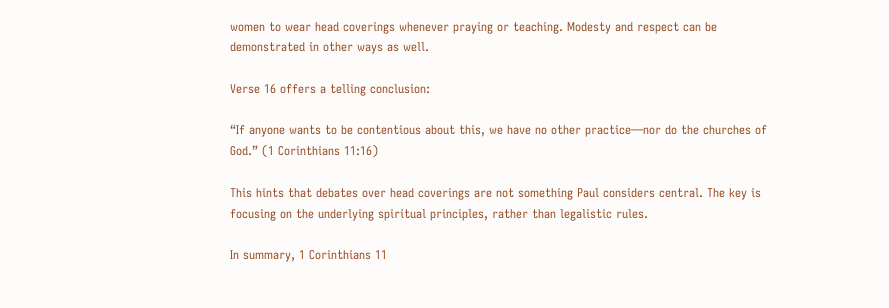women to wear head coverings whenever praying or teaching. Modesty and respect can be demonstrated in other ways as well.

Verse 16 offers a telling conclusion:

“If anyone wants to be contentious about this, we have no other practice—nor do the churches of God.” (1 Corinthians 11:16)

This hints that debates over head coverings are not something Paul considers central. The key is focusing on the underlying spiritual principles, rather than legalistic rules.

In summary, 1 Corinthians 11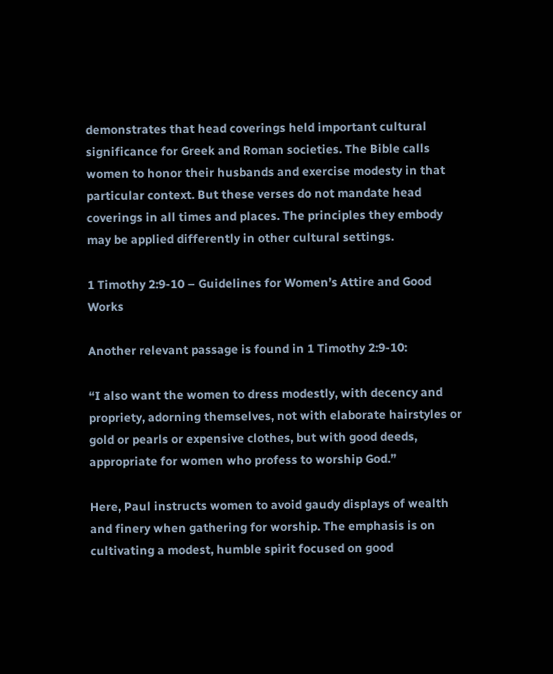demonstrates that head coverings held important cultural significance for Greek and Roman societies. The Bible calls women to honor their husbands and exercise modesty in that particular context. But these verses do not mandate head coverings in all times and places. The principles they embody may be applied differently in other cultural settings.

1 Timothy 2:9-10 – Guidelines for Women’s Attire and Good Works

Another relevant passage is found in 1 Timothy 2:9-10:

“I also want the women to dress modestly, with decency and propriety, adorning themselves, not with elaborate hairstyles or gold or pearls or expensive clothes, but with good deeds, appropriate for women who profess to worship God.”

Here, Paul instructs women to avoid gaudy displays of wealth and finery when gathering for worship. The emphasis is on cultivating a modest, humble spirit focused on good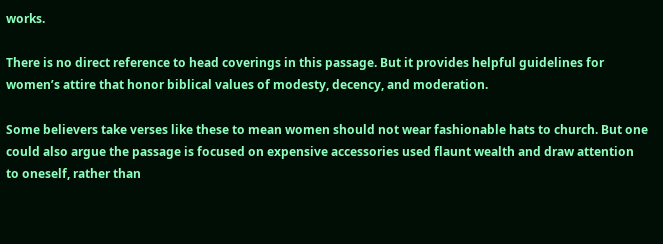works.

There is no direct reference to head coverings in this passage. But it provides helpful guidelines for women’s attire that honor biblical values of modesty, decency, and moderation.

Some believers take verses like these to mean women should not wear fashionable hats to church. But one could also argue the passage is focused on expensive accessories used flaunt wealth and draw attention to oneself, rather than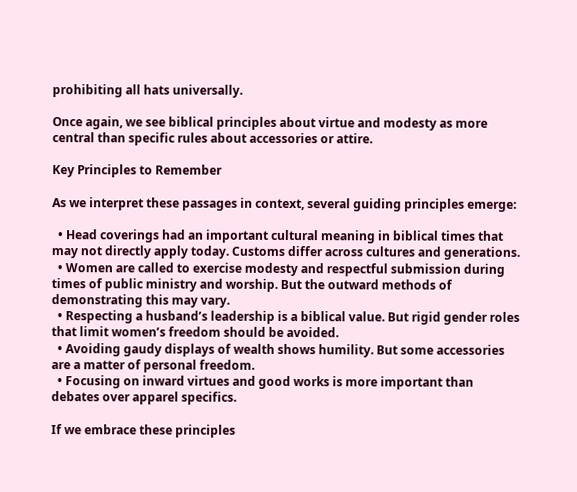prohibiting all hats universally.

Once again, we see biblical principles about virtue and modesty as more central than specific rules about accessories or attire.

Key Principles to Remember

As we interpret these passages in context, several guiding principles emerge:

  • Head coverings had an important cultural meaning in biblical times that may not directly apply today. Customs differ across cultures and generations.
  • Women are called to exercise modesty and respectful submission during times of public ministry and worship. But the outward methods of demonstrating this may vary.
  • Respecting a husband’s leadership is a biblical value. But rigid gender roles that limit women’s freedom should be avoided.
  • Avoiding gaudy displays of wealth shows humility. But some accessories are a matter of personal freedom.
  • Focusing on inward virtues and good works is more important than debates over apparel specifics.

If we embrace these principles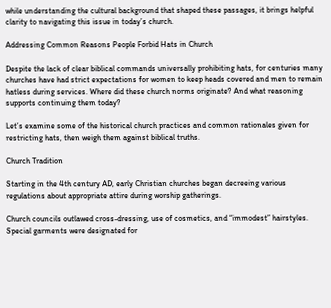while understanding the cultural background that shaped these passages, it brings helpful clarity to navigating this issue in today’s church.

Addressing Common Reasons People Forbid Hats in Church

Despite the lack of clear biblical commands universally prohibiting hats, for centuries many churches have had strict expectations for women to keep heads covered and men to remain hatless during services. Where did these church norms originate? And what reasoning supports continuing them today?

Let’s examine some of the historical church practices and common rationales given for restricting hats, then weigh them against biblical truths.

Church Tradition

Starting in the 4th century AD, early Christian churches began decreeing various regulations about appropriate attire during worship gatherings.

Church councils outlawed cross-dressing, use of cosmetics, and “immodest” hairstyles. Special garments were designated for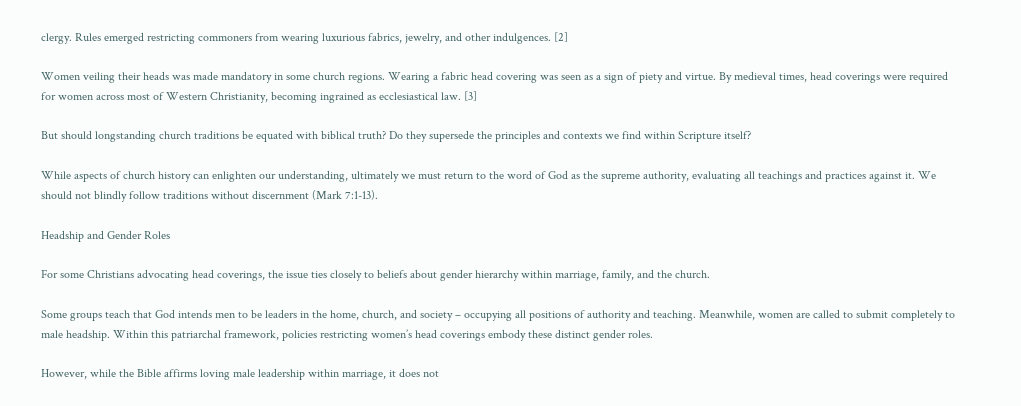clergy. Rules emerged restricting commoners from wearing luxurious fabrics, jewelry, and other indulgences. [2]

Women veiling their heads was made mandatory in some church regions. Wearing a fabric head covering was seen as a sign of piety and virtue. By medieval times, head coverings were required for women across most of Western Christianity, becoming ingrained as ecclesiastical law. [3]

But should longstanding church traditions be equated with biblical truth? Do they supersede the principles and contexts we find within Scripture itself?

While aspects of church history can enlighten our understanding, ultimately we must return to the word of God as the supreme authority, evaluating all teachings and practices against it. We should not blindly follow traditions without discernment (Mark 7:1-13).

Headship and Gender Roles

For some Christians advocating head coverings, the issue ties closely to beliefs about gender hierarchy within marriage, family, and the church.

Some groups teach that God intends men to be leaders in the home, church, and society – occupying all positions of authority and teaching. Meanwhile, women are called to submit completely to male headship. Within this patriarchal framework, policies restricting women’s head coverings embody these distinct gender roles.

However, while the Bible affirms loving male leadership within marriage, it does not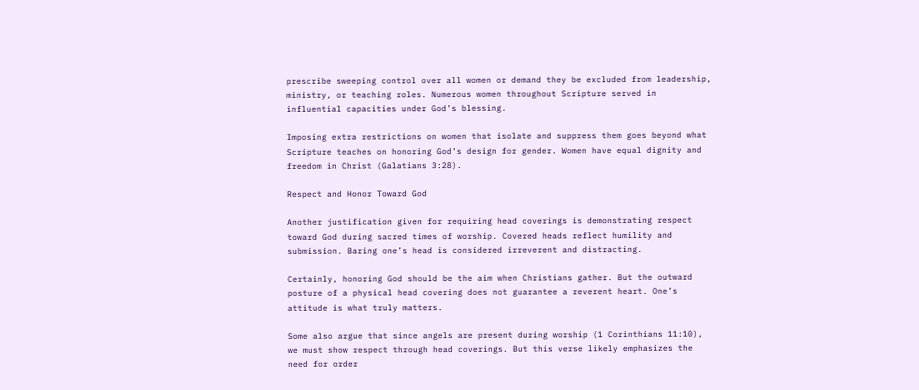prescribe sweeping control over all women or demand they be excluded from leadership, ministry, or teaching roles. Numerous women throughout Scripture served in influential capacities under God’s blessing.

Imposing extra restrictions on women that isolate and suppress them goes beyond what Scripture teaches on honoring God’s design for gender. Women have equal dignity and freedom in Christ (Galatians 3:28).

Respect and Honor Toward God

Another justification given for requiring head coverings is demonstrating respect toward God during sacred times of worship. Covered heads reflect humility and submission. Baring one’s head is considered irreverent and distracting.

Certainly, honoring God should be the aim when Christians gather. But the outward posture of a physical head covering does not guarantee a reverent heart. One’s attitude is what truly matters.

Some also argue that since angels are present during worship (1 Corinthians 11:10), we must show respect through head coverings. But this verse likely emphasizes the need for order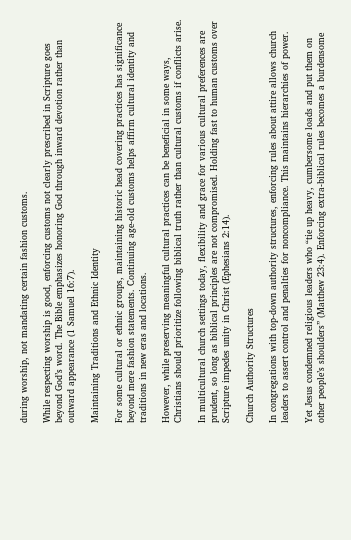during worship, not mandating certain fashion customs.

While respecting worship is good, enforcing customs not clearly prescribed in Scripture goes beyond God’s word. The Bible emphasizes honoring God through inward devotion rather than outward appearance (1 Samuel 16:7).

Maintaining Traditions and Ethnic Identity

For some cultural or ethnic groups, maintaining historic head covering practices has significance beyond mere fashion statements. Continuing age-old customs helps affirm cultural identity and traditions in new eras and locations.

However, while preserving meaningful cultural practices can be beneficial in some ways, Christians should prioritize following biblical truth rather than cultural customs if conflicts arise.

In multicultural church settings today, flexibility and grace for various cultural preferences are prudent, so long as biblical principles are not compromised. Holding fast to human customs over Scripture impedes unity in Christ (Ephesians 2:14).

Church Authority Structures

In congregations with top-down authority structures, enforcing rules about attire allows church leaders to assert control and penalties for noncompliance. This maintains hierarchies of power.

Yet Jesus condemned religious leaders who “tie up heavy, cumbersome loads and put them on other people’s shoulders” (Matthew 23:4). Enforcing extra-biblical rules becomes a burdensome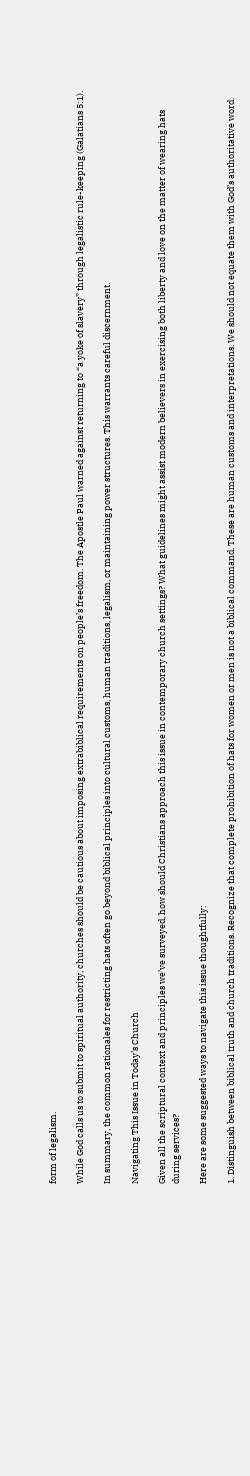form of legalism.

While God calls us to submit to spiritual authority, churches should be cautious about imposing extrabiblical requirements on people’s freedom. The Apostle Paul warned against returning to “a yoke of slavery” through legalistic rule-keeping (Galatians 5:1).

In summary, the common rationales for restricting hats often go beyond biblical principles into cultural customs, human traditions, legalism, or maintaining power structures. This warrants careful discernment.

Navigating This Issue in Today’s Church

Given all the scriptural context and principles we’ve surveyed, how should Christians approach this issue in contemporary church settings? What guidelines might assist modern believers in exercising both liberty and love on the matter of wearing hats during services?

Here are some suggested ways to navigate this issue thoughtfully:

1. Distinguish between biblical truth and church traditions. Recognize that complete prohibition of hats for women or men is not a biblical command. These are human customs and interpretations. We should not equate them with God’s authoritative word.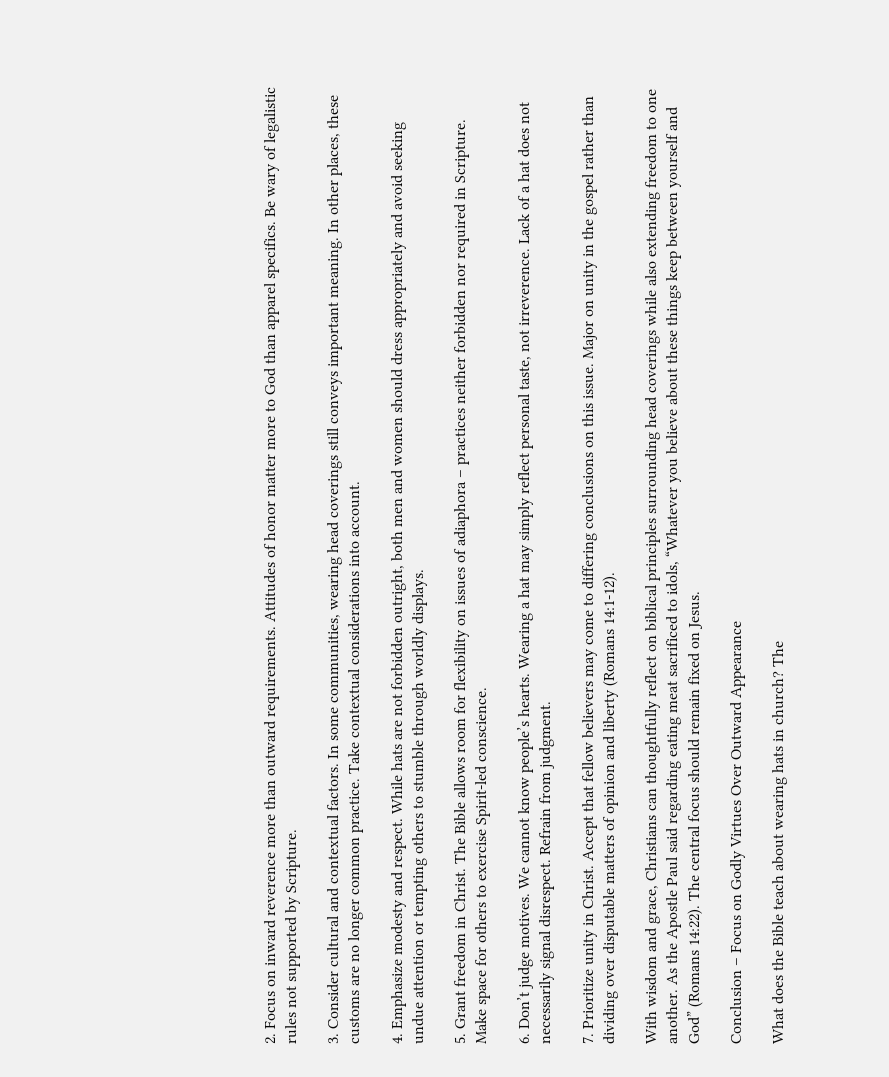2. Focus on inward reverence more than outward requirements. Attitudes of honor matter more to God than apparel specifics. Be wary of legalistic rules not supported by Scripture.

3. Consider cultural and contextual factors. In some communities, wearing head coverings still conveys important meaning. In other places, these customs are no longer common practice. Take contextual considerations into account.

4. Emphasize modesty and respect. While hats are not forbidden outright, both men and women should dress appropriately and avoid seeking undue attention or tempting others to stumble through worldly displays.

5. Grant freedom in Christ. The Bible allows room for flexibility on issues of adiaphora – practices neither forbidden nor required in Scripture. Make space for others to exercise Spirit-led conscience.

6. Don’t judge motives. We cannot know people’s hearts. Wearing a hat may simply reflect personal taste, not irreverence. Lack of a hat does not necessarily signal disrespect. Refrain from judgment.

7. Prioritize unity in Christ. Accept that fellow believers may come to differing conclusions on this issue. Major on unity in the gospel rather than dividing over disputable matters of opinion and liberty (Romans 14:1-12).

With wisdom and grace, Christians can thoughtfully reflect on biblical principles surrounding head coverings while also extending freedom to one another. As the Apostle Paul said regarding eating meat sacrificed to idols, “Whatever you believe about these things keep between yourself and God” (Romans 14:22). The central focus should remain fixed on Jesus.

Conclusion – Focus on Godly Virtues Over Outward Appearance

What does the Bible teach about wearing hats in church? The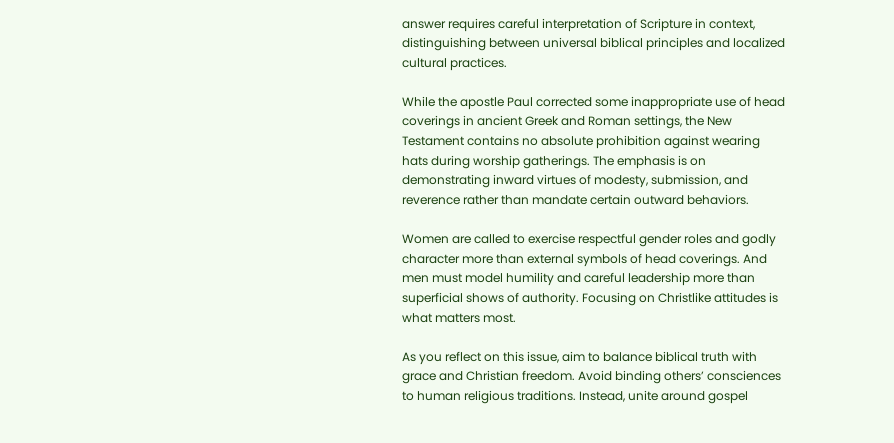answer requires careful interpretation of Scripture in context, distinguishing between universal biblical principles and localized cultural practices.

While the apostle Paul corrected some inappropriate use of head coverings in ancient Greek and Roman settings, the New Testament contains no absolute prohibition against wearing hats during worship gatherings. The emphasis is on demonstrating inward virtues of modesty, submission, and reverence rather than mandate certain outward behaviors.

Women are called to exercise respectful gender roles and godly character more than external symbols of head coverings. And men must model humility and careful leadership more than superficial shows of authority. Focusing on Christlike attitudes is what matters most.

As you reflect on this issue, aim to balance biblical truth with grace and Christian freedom. Avoid binding others’ consciences to human religious traditions. Instead, unite around gospel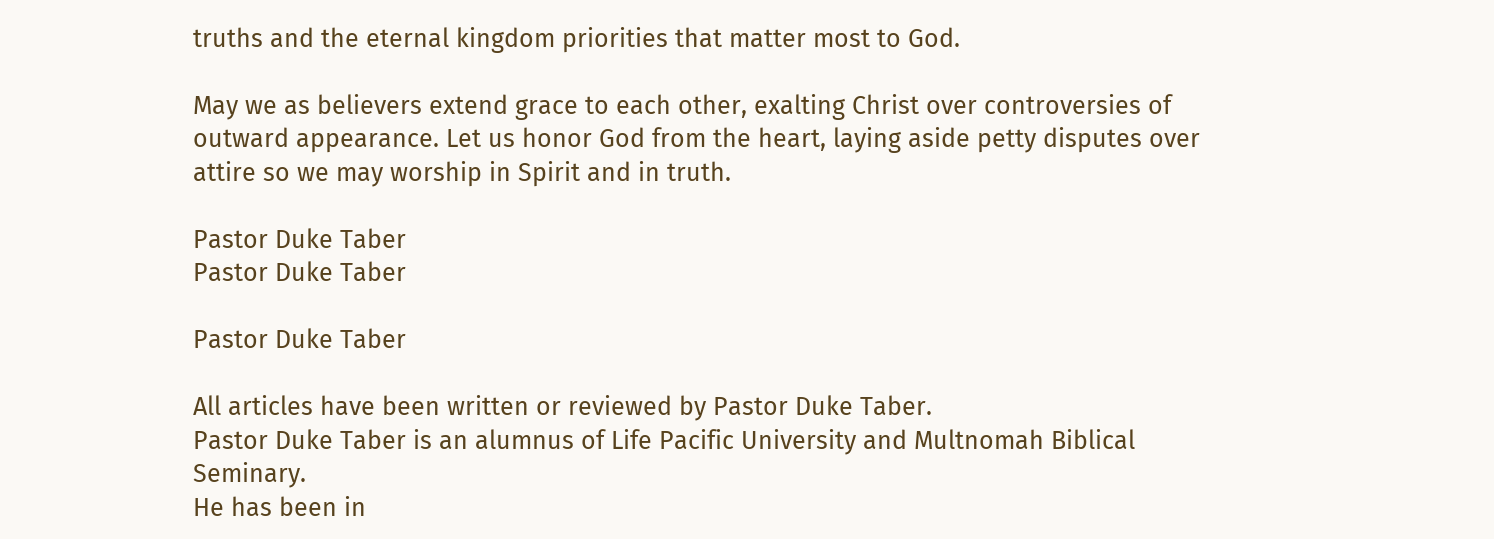truths and the eternal kingdom priorities that matter most to God.

May we as believers extend grace to each other, exalting Christ over controversies of outward appearance. Let us honor God from the heart, laying aside petty disputes over attire so we may worship in Spirit and in truth.

Pastor Duke Taber
Pastor Duke Taber

Pastor Duke Taber

All articles have been written or reviewed by Pastor Duke Taber.
Pastor Duke Taber is an alumnus of Life Pacific University and Multnomah Biblical Seminary.
He has been in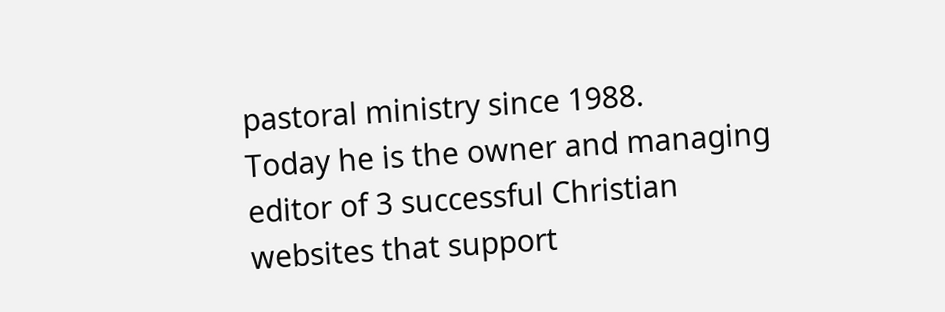pastoral ministry since 1988.
Today he is the owner and managing editor of 3 successful Christian websites that support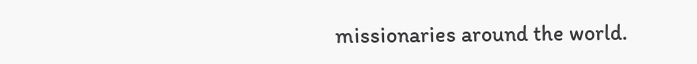missionaries around the world.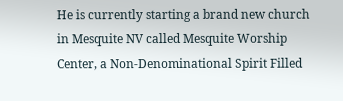He is currently starting a brand new church in Mesquite NV called Mesquite Worship Center, a Non-Denominational Spirit Filled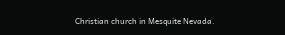Christian church in Mesquite Nevada.